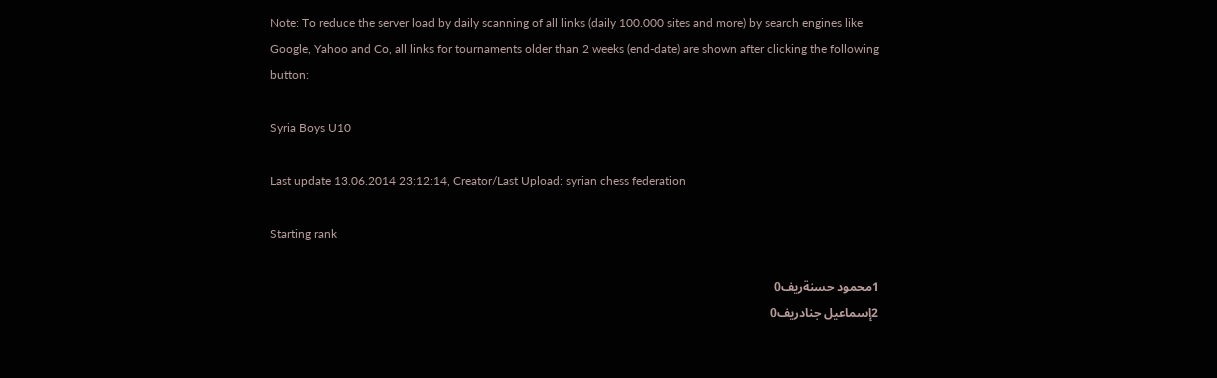Note: To reduce the server load by daily scanning of all links (daily 100.000 sites and more) by search engines like Google, Yahoo and Co, all links for tournaments older than 2 weeks (end-date) are shown after clicking the following button:

Syria Boys U10

Last update 13.06.2014 23:12:14, Creator/Last Upload: syrian chess federation

Starting rank

1محمود حسنةريف0
2إسماعيل جنادريف0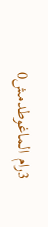3رام الماغوطدمش0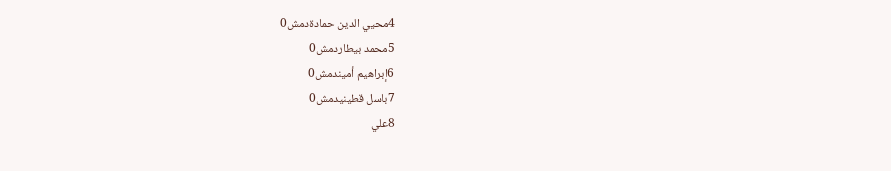4محيي الدين حمادةدمش0
5محمد بيطاردمش0
6إبراهيم أميندمش0
7باسل قطينيدمش0
8علي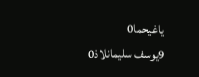ياغيحما0
9يوسف سليمانلاذ0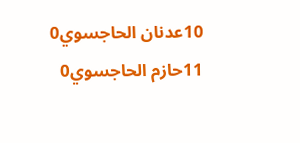10عدنان الحاجسوي0
11حازم الحاجسوي0